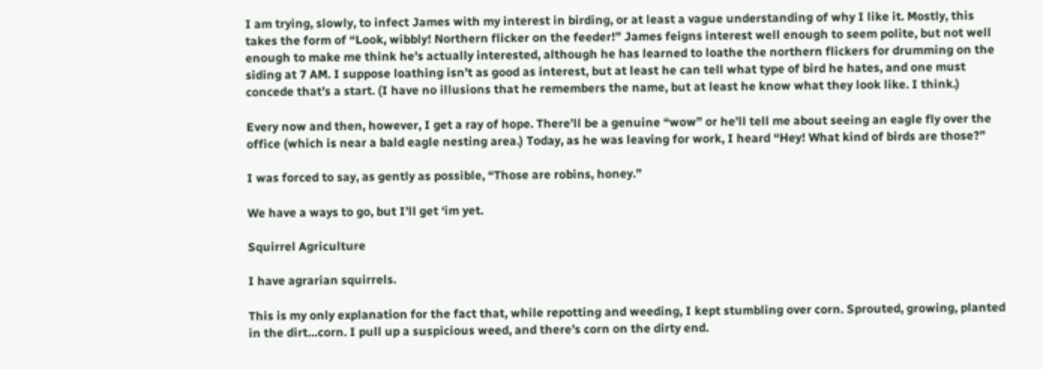I am trying, slowly, to infect James with my interest in birding, or at least a vague understanding of why I like it. Mostly, this takes the form of “Look, wibbly! Northern flicker on the feeder!” James feigns interest well enough to seem polite, but not well enough to make me think he’s actually interested, although he has learned to loathe the northern flickers for drumming on the siding at 7 AM. I suppose loathing isn’t as good as interest, but at least he can tell what type of bird he hates, and one must concede that’s a start. (I have no illusions that he remembers the name, but at least he know what they look like. I think.)

Every now and then, however, I get a ray of hope. There’ll be a genuine “wow” or he’ll tell me about seeing an eagle fly over the office (which is near a bald eagle nesting area.) Today, as he was leaving for work, I heard “Hey! What kind of birds are those?”

I was forced to say, as gently as possible, “Those are robins, honey.”

We have a ways to go, but I’ll get ‘im yet.

Squirrel Agriculture

I have agrarian squirrels.

This is my only explanation for the fact that, while repotting and weeding, I kept stumbling over corn. Sprouted, growing, planted in the dirt…corn. I pull up a suspicious weed, and there’s corn on the dirty end.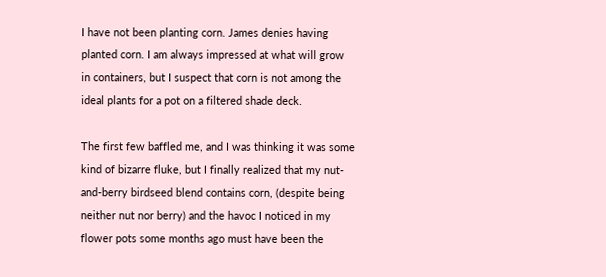I have not been planting corn. James denies having planted corn. I am always impressed at what will grow in containers, but I suspect that corn is not among the ideal plants for a pot on a filtered shade deck.

The first few baffled me, and I was thinking it was some kind of bizarre fluke, but I finally realized that my nut-and-berry birdseed blend contains corn, (despite being neither nut nor berry) and the havoc I noticed in my flower pots some months ago must have been the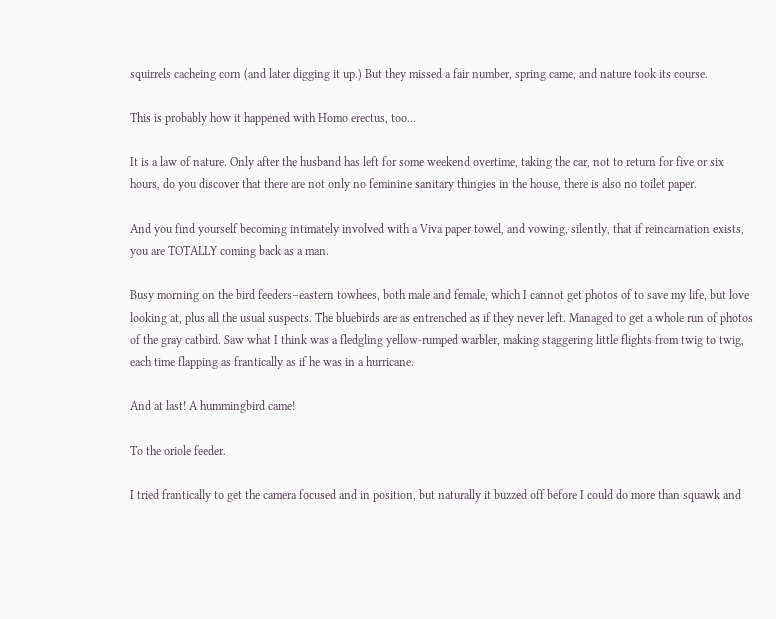squirrels cacheing corn (and later digging it up.) But they missed a fair number, spring came, and nature took its course.

This is probably how it happened with Homo erectus, too…

It is a law of nature. Only after the husband has left for some weekend overtime, taking the car, not to return for five or six hours, do you discover that there are not only no feminine sanitary thingies in the house, there is also no toilet paper.

And you find yourself becoming intimately involved with a Viva paper towel, and vowing, silently, that if reincarnation exists, you are TOTALLY coming back as a man.

Busy morning on the bird feeders–eastern towhees, both male and female, which I cannot get photos of to save my life, but love looking at, plus all the usual suspects. The bluebirds are as entrenched as if they never left. Managed to get a whole run of photos of the gray catbird. Saw what I think was a fledgling yellow-rumped warbler, making staggering little flights from twig to twig, each time flapping as frantically as if he was in a hurricane.

And at last! A hummingbird came!

To the oriole feeder.

I tried frantically to get the camera focused and in position, but naturally it buzzed off before I could do more than squawk and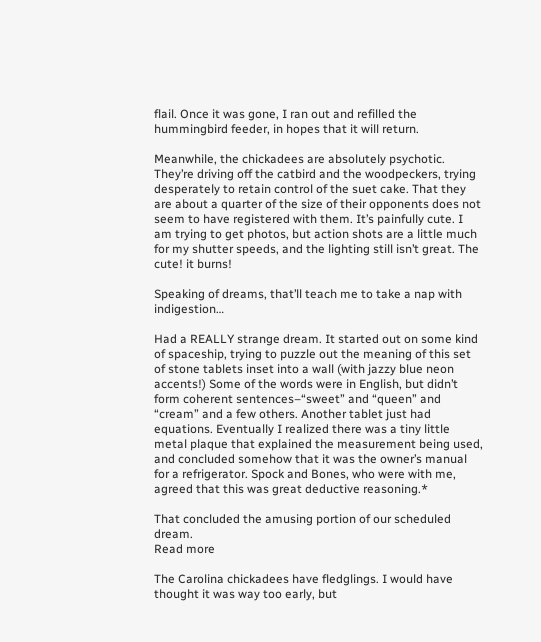flail. Once it was gone, I ran out and refilled the hummingbird feeder, in hopes that it will return.

Meanwhile, the chickadees are absolutely psychotic. They’re driving off the catbird and the woodpeckers, trying desperately to retain control of the suet cake. That they are about a quarter of the size of their opponents does not seem to have registered with them. It’s painfully cute. I am trying to get photos, but action shots are a little much for my shutter speeds, and the lighting still isn’t great. The cute! it burns!

Speaking of dreams, that’ll teach me to take a nap with indigestion…

Had a REALLY strange dream. It started out on some kind of spaceship, trying to puzzle out the meaning of this set of stone tablets inset into a wall (with jazzy blue neon accents!) Some of the words were in English, but didn’t form coherent sentences–“sweet” and “queen” and “cream” and a few others. Another tablet just had equations. Eventually I realized there was a tiny little metal plaque that explained the measurement being used, and concluded somehow that it was the owner’s manual for a refrigerator. Spock and Bones, who were with me, agreed that this was great deductive reasoning.*

That concluded the amusing portion of our scheduled dream.
Read more

The Carolina chickadees have fledglings. I would have thought it was way too early, but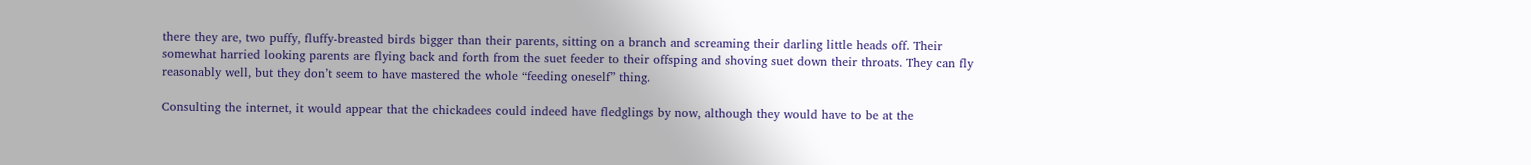there they are, two puffy, fluffy-breasted birds bigger than their parents, sitting on a branch and screaming their darling little heads off. Their somewhat harried looking parents are flying back and forth from the suet feeder to their offsping and shoving suet down their throats. They can fly reasonably well, but they don’t seem to have mastered the whole “feeding oneself” thing.

Consulting the internet, it would appear that the chickadees could indeed have fledglings by now, although they would have to be at the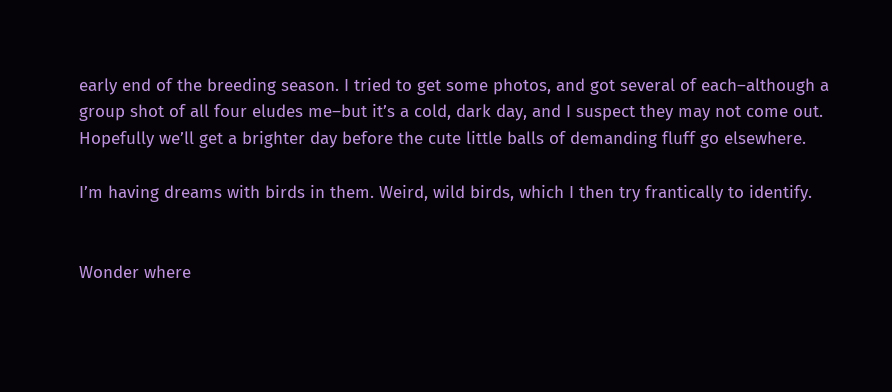early end of the breeding season. I tried to get some photos, and got several of each–although a group shot of all four eludes me–but it’s a cold, dark day, and I suspect they may not come out. Hopefully we’ll get a brighter day before the cute little balls of demanding fluff go elsewhere.

I’m having dreams with birds in them. Weird, wild birds, which I then try frantically to identify.


Wonder where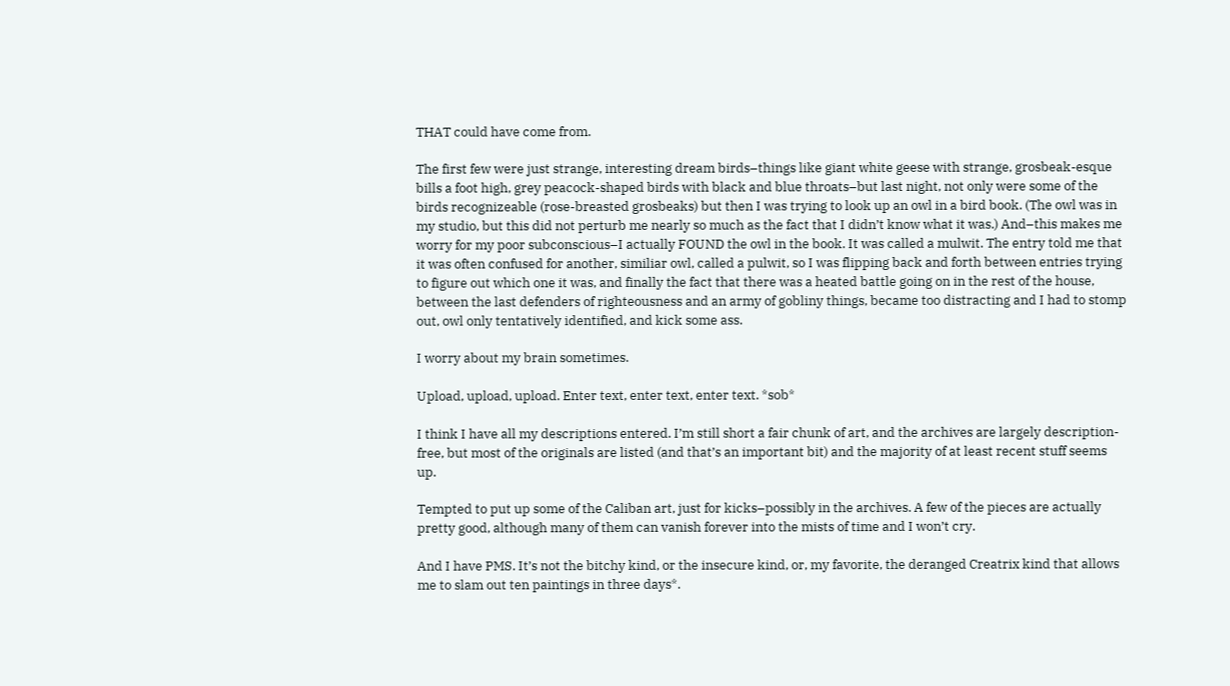THAT could have come from.

The first few were just strange, interesting dream birds–things like giant white geese with strange, grosbeak-esque bills a foot high, grey peacock-shaped birds with black and blue throats–but last night, not only were some of the birds recognizeable (rose-breasted grosbeaks) but then I was trying to look up an owl in a bird book. (The owl was in my studio, but this did not perturb me nearly so much as the fact that I didn’t know what it was.) And–this makes me worry for my poor subconscious–I actually FOUND the owl in the book. It was called a mulwit. The entry told me that it was often confused for another, similiar owl, called a pulwit, so I was flipping back and forth between entries trying to figure out which one it was, and finally the fact that there was a heated battle going on in the rest of the house, between the last defenders of righteousness and an army of gobliny things, became too distracting and I had to stomp out, owl only tentatively identified, and kick some ass.

I worry about my brain sometimes.

Upload, upload, upload. Enter text, enter text, enter text. *sob*

I think I have all my descriptions entered. I’m still short a fair chunk of art, and the archives are largely description-free, but most of the originals are listed (and that’s an important bit) and the majority of at least recent stuff seems up.

Tempted to put up some of the Caliban art, just for kicks–possibly in the archives. A few of the pieces are actually pretty good, although many of them can vanish forever into the mists of time and I won’t cry.

And I have PMS. It’s not the bitchy kind, or the insecure kind, or, my favorite, the deranged Creatrix kind that allows me to slam out ten paintings in three days*.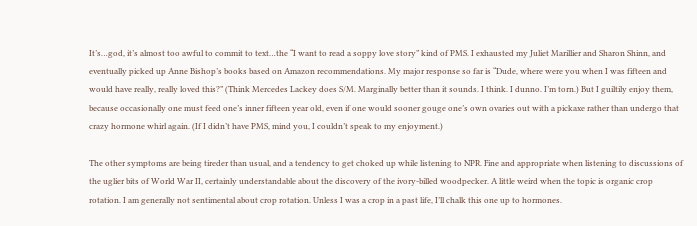It’s…god, it’s almost too awful to commit to text…the “I want to read a soppy love story” kind of PMS. I exhausted my Juliet Marillier and Sharon Shinn, and eventually picked up Anne Bishop’s books based on Amazon recommendations. My major response so far is “Dude, where were you when I was fifteen and would have really, really loved this?” (Think Mercedes Lackey does S/M. Marginally better than it sounds. I think. I dunno. I’m torn.) But I guiltily enjoy them, because occasionally one must feed one’s inner fifteen year old, even if one would sooner gouge one’s own ovaries out with a pickaxe rather than undergo that crazy hormone whirl again. (If I didn’t have PMS, mind you, I couldn’t speak to my enjoyment.)

The other symptoms are being tireder than usual, and a tendency to get choked up while listening to NPR. Fine and appropriate when listening to discussions of the uglier bits of World War II, certainly understandable about the discovery of the ivory-billed woodpecker. A little weird when the topic is organic crop rotation. I am generally not sentimental about crop rotation. Unless I was a crop in a past life, I’ll chalk this one up to hormones.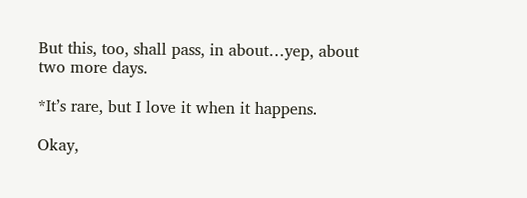But this, too, shall pass, in about…yep, about two more days.

*It’s rare, but I love it when it happens.

Okay,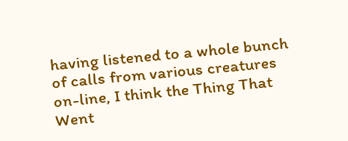having listened to a whole bunch of calls from various creatures on-line, I think the Thing That Went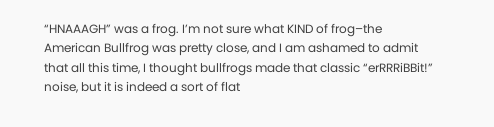“HNAAAGH” was a frog. I’m not sure what KIND of frog–the American Bullfrog was pretty close, and I am ashamed to admit that all this time, I thought bullfrogs made that classic “erRRRiBBit!” noise, but it is indeed a sort of flat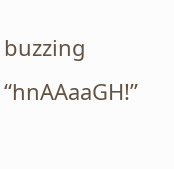buzzing “hnAAaaGH!”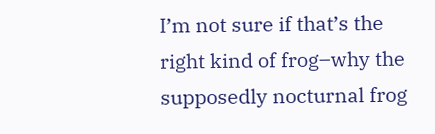I’m not sure if that’s the right kind of frog–why the supposedly nocturnal frog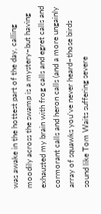was awake in the hottest part of the day, calling moodily across the swamp is a mystery–but having exhausted my brain with frog calls and egret calls and cormorant calls and heron calls (and a more ungainly array of squawks you’ve never heard–those birds sound like Tom Waits suffering severe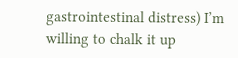gastrointestinal distress) I’m willing to chalk it up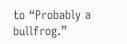to “Probably a bullfrog.”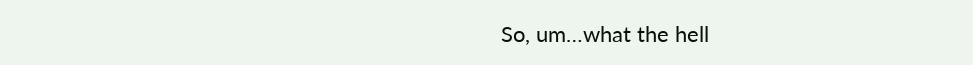So, um…what the hell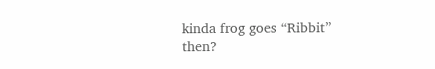kinda frog goes “Ribbit” then?